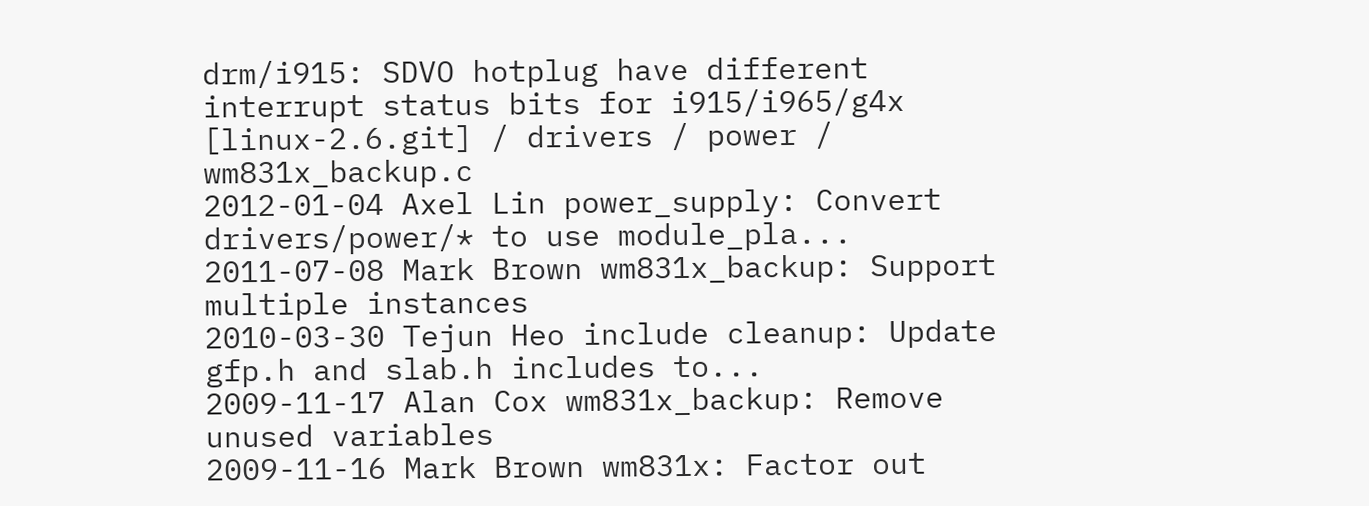drm/i915: SDVO hotplug have different interrupt status bits for i915/i965/g4x
[linux-2.6.git] / drivers / power / wm831x_backup.c
2012-01-04 Axel Lin power_supply: Convert drivers/power/* to use module_pla...
2011-07-08 Mark Brown wm831x_backup: Support multiple instances
2010-03-30 Tejun Heo include cleanup: Update gfp.h and slab.h includes to...
2009-11-17 Alan Cox wm831x_backup: Remove unused variables
2009-11-16 Mark Brown wm831x: Factor out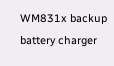WM831x backup battery charger